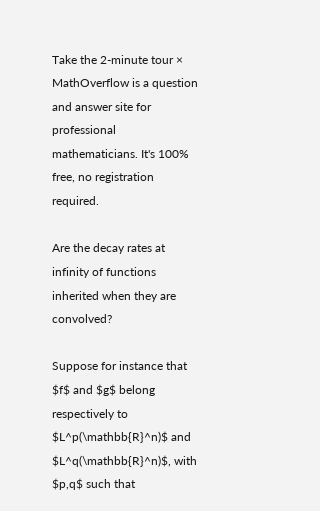Take the 2-minute tour ×
MathOverflow is a question and answer site for professional mathematicians. It's 100% free, no registration required.

Are the decay rates at infinity of functions inherited when they are convolved?

Suppose for instance that $f$ and $g$ belong respectively to $L^p(\mathbb{R}^n)$ and $L^q(\mathbb{R}^n)$, with $p,q$ such that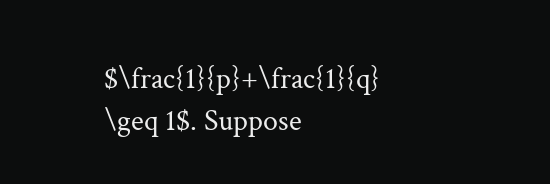$\frac{1}{p}+\frac{1}{q} \geq 1$. Suppose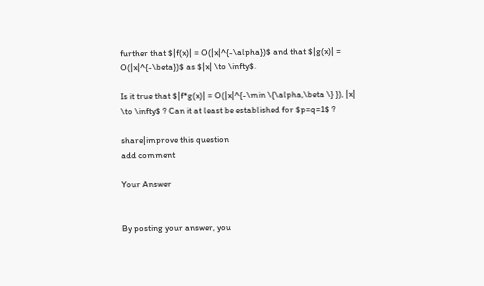further that $|f(x)| = O(|x|^{-\alpha})$ and that $|g(x)| = O(|x|^{-\beta})$ as $|x| \to \infty$.

Is it true that $|f*g(x)| = O(|x|^{-\min \{\alpha,\beta \} }), |x| \to \infty$ ? Can it at least be established for $p=q=1$ ?

share|improve this question
add comment

Your Answer


By posting your answer, you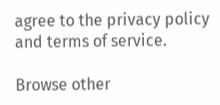agree to the privacy policy and terms of service.

Browse other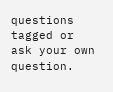questions tagged or ask your own question.